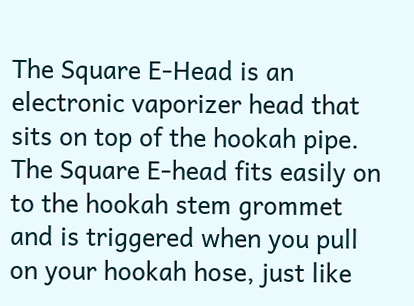The Square E-Head is an electronic vaporizer head that sits on top of the hookah pipe. The Square E-head fits easily on to the hookah stem grommet and is triggered when you pull on your hookah hose, just like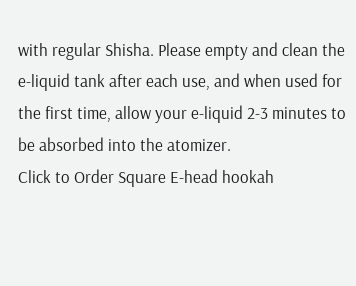with regular Shisha. Please empty and clean the e-liquid tank after each use, and when used for the first time, allow your e-liquid 2-3 minutes to be absorbed into the atomizer.
Click to Order Square E-head hookah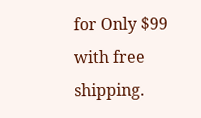for Only $99 with free shipping.